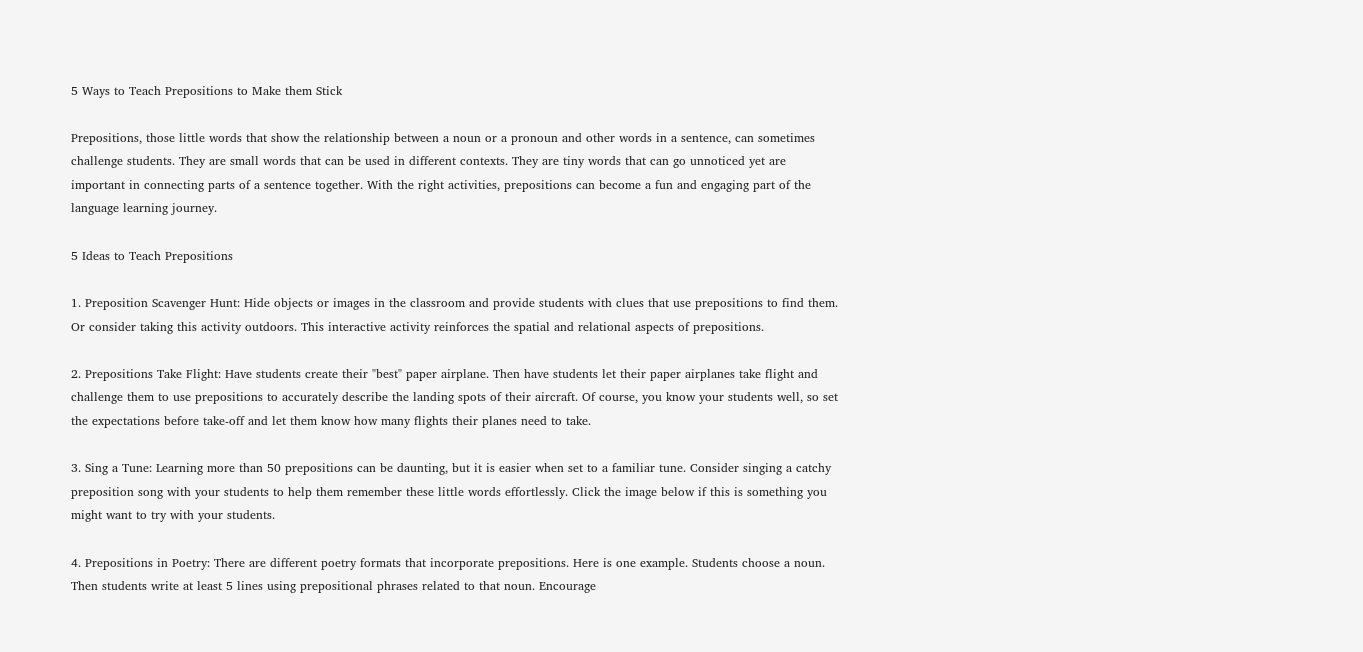5 Ways to Teach Prepositions to Make them Stick

Prepositions, those little words that show the relationship between a noun or a pronoun and other words in a sentence, can sometimes challenge students. They are small words that can be used in different contexts. They are tiny words that can go unnoticed yet are important in connecting parts of a sentence together. With the right activities, prepositions can become a fun and engaging part of the language learning journey.

5 Ideas to Teach Prepositions

1. Preposition Scavenger Hunt: Hide objects or images in the classroom and provide students with clues that use prepositions to find them. Or consider taking this activity outdoors. This interactive activity reinforces the spatial and relational aspects of prepositions.

2. Prepositions Take Flight: Have students create their "best" paper airplane. Then have students let their paper airplanes take flight and challenge them to use prepositions to accurately describe the landing spots of their aircraft. Of course, you know your students well, so set the expectations before take-off and let them know how many flights their planes need to take.

3. Sing a Tune: Learning more than 50 prepositions can be daunting, but it is easier when set to a familiar tune. Consider singing a catchy preposition song with your students to help them remember these little words effortlessly. Click the image below if this is something you might want to try with your students.

4. Prepositions in Poetry: There are different poetry formats that incorporate prepositions. Here is one example. Students choose a noun. Then students write at least 5 lines using prepositional phrases related to that noun. Encourage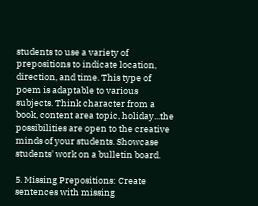students to use a variety of prepositions to indicate location, direction, and time. This type of poem is adaptable to various subjects. Think character from a book, content area topic, holiday...the possibilities are open to the creative minds of your students. Showcase students' work on a bulletin board.

5. Missing Prepositions: Create sentences with missing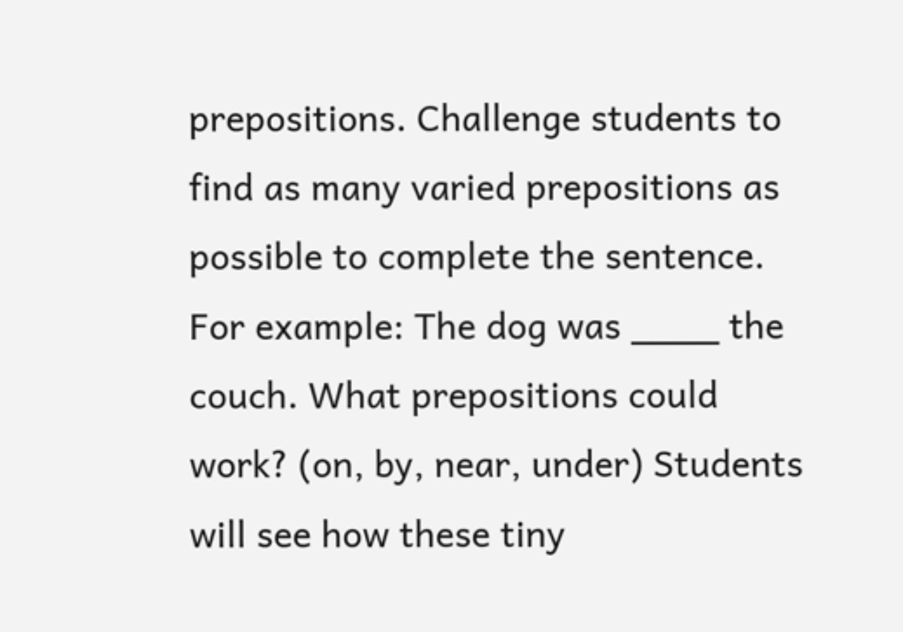prepositions. Challenge students to find as many varied prepositions as possible to complete the sentence. For example: The dog was ____ the couch. What prepositions could work? (on, by, near, under) Students will see how these tiny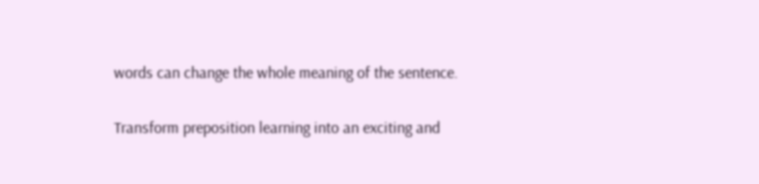words can change the whole meaning of the sentence.

Transform preposition learning into an exciting and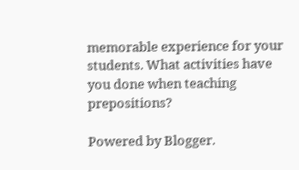memorable experience for your students. What activities have you done when teaching prepositions?

Powered by Blogger.